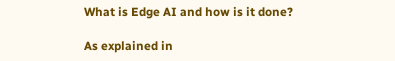What is Edge AI and how is it done?

As explained in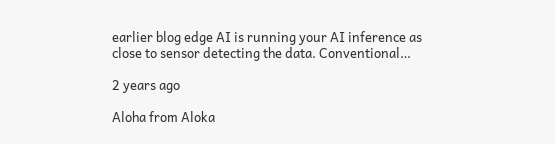earlier blog edge AI is running your AI inference as close to sensor detecting the data. Conventional…

2 years ago

Aloha from Aloka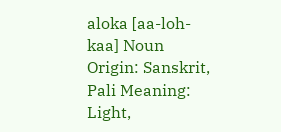aloka [aa-loh-kaa] Noun Origin: Sanskrit, Pali Meaning: Light,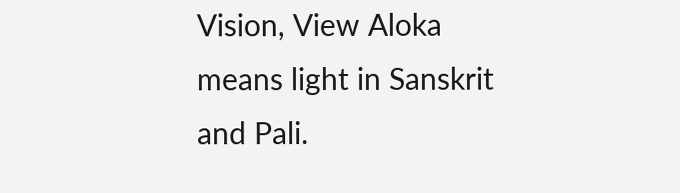Vision, View Aloka means light in Sanskrit and Pali.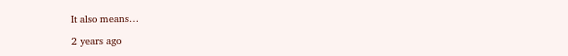It also means…

2 years ago